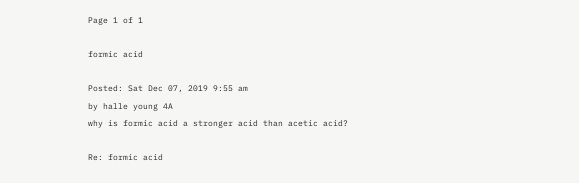Page 1 of 1

formic acid

Posted: Sat Dec 07, 2019 9:55 am
by halle young 4A
why is formic acid a stronger acid than acetic acid?

Re: formic acid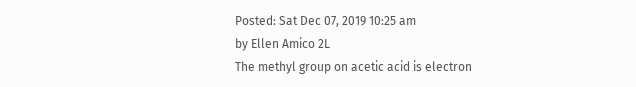Posted: Sat Dec 07, 2019 10:25 am
by Ellen Amico 2L
The methyl group on acetic acid is electron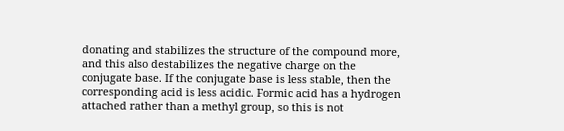donating and stabilizes the structure of the compound more, and this also destabilizes the negative charge on the conjugate base. If the conjugate base is less stable, then the corresponding acid is less acidic. Formic acid has a hydrogen attached rather than a methyl group, so this is not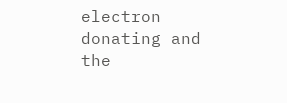electron donating and the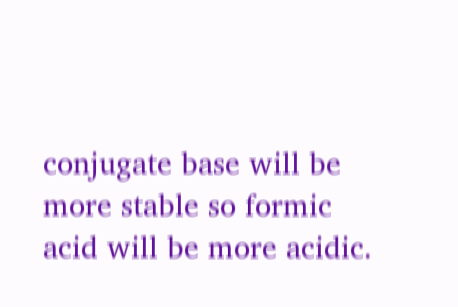conjugate base will be more stable so formic acid will be more acidic.